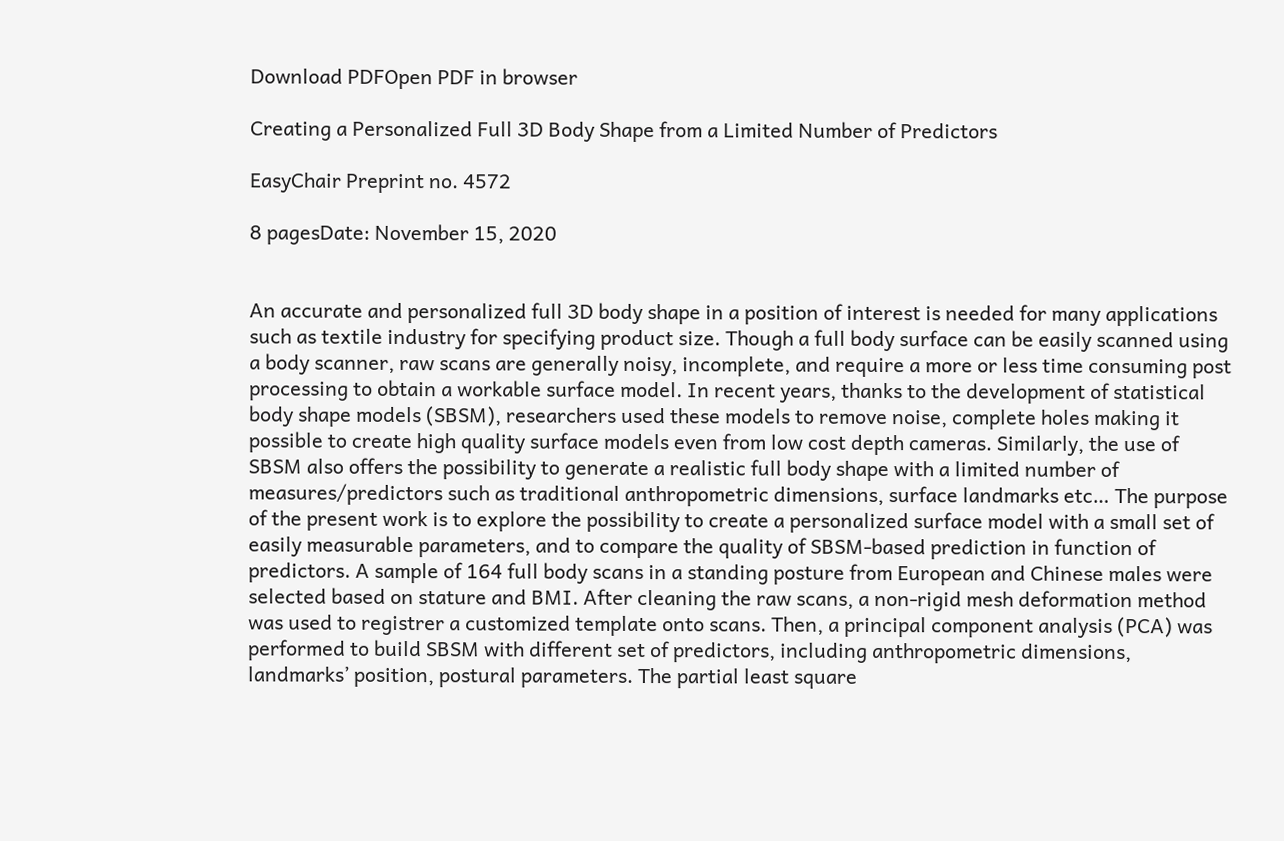Download PDFOpen PDF in browser

Creating a Personalized Full 3D Body Shape from a Limited Number of Predictors

EasyChair Preprint no. 4572

8 pagesDate: November 15, 2020


An accurate and personalized full 3D body shape in a position of interest is needed for many applications such as textile industry for specifying product size. Though a full body surface can be easily scanned using a body scanner, raw scans are generally noisy, incomplete, and require a more or less time consuming post processing to obtain a workable surface model. In recent years, thanks to the development of statistical body shape models (SBSM), researchers used these models to remove noise, complete holes making it possible to create high quality surface models even from low cost depth cameras. Similarly, the use of SBSM also offers the possibility to generate a realistic full body shape with a limited number of measures/predictors such as traditional anthropometric dimensions, surface landmarks etc… The purpose of the present work is to explore the possibility to create a personalized surface model with a small set of easily measurable parameters, and to compare the quality of SBSM-based prediction in function of predictors. A sample of 164 full body scans in a standing posture from European and Chinese males were selected based on stature and BMI. After cleaning the raw scans, a non-rigid mesh deformation method was used to registrer a customized template onto scans. Then, a principal component analysis (PCA) was performed to build SBSM with different set of predictors, including anthropometric dimensions, landmarks’ position, postural parameters. The partial least square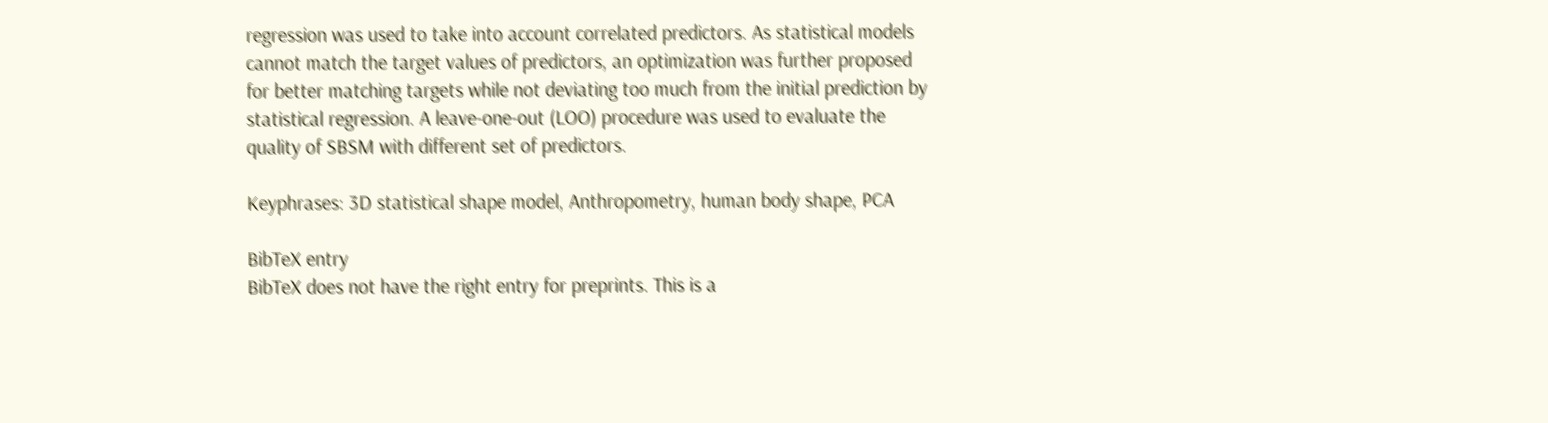regression was used to take into account correlated predictors. As statistical models cannot match the target values of predictors, an optimization was further proposed for better matching targets while not deviating too much from the initial prediction by statistical regression. A leave-one-out (LOO) procedure was used to evaluate the quality of SBSM with different set of predictors.

Keyphrases: 3D statistical shape model, Anthropometry, human body shape, PCA

BibTeX entry
BibTeX does not have the right entry for preprints. This is a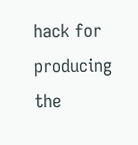hack for producing the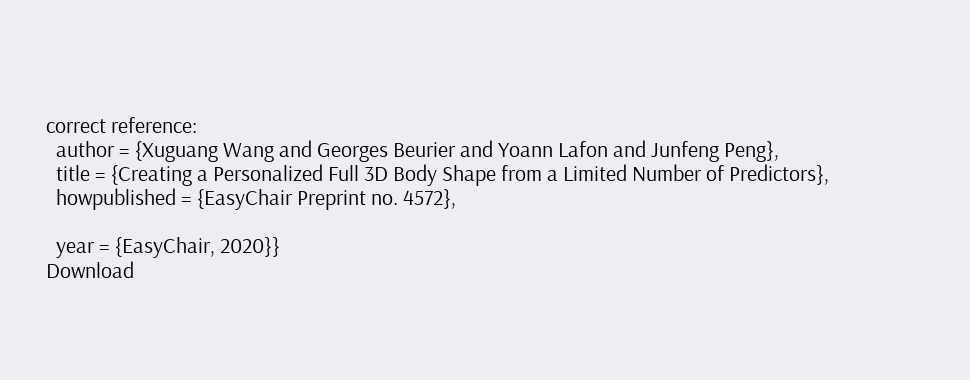correct reference:
  author = {Xuguang Wang and Georges Beurier and Yoann Lafon and Junfeng Peng},
  title = {Creating a Personalized Full 3D Body Shape from a Limited Number of Predictors},
  howpublished = {EasyChair Preprint no. 4572},

  year = {EasyChair, 2020}}
Download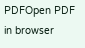PDFOpen PDF in browser